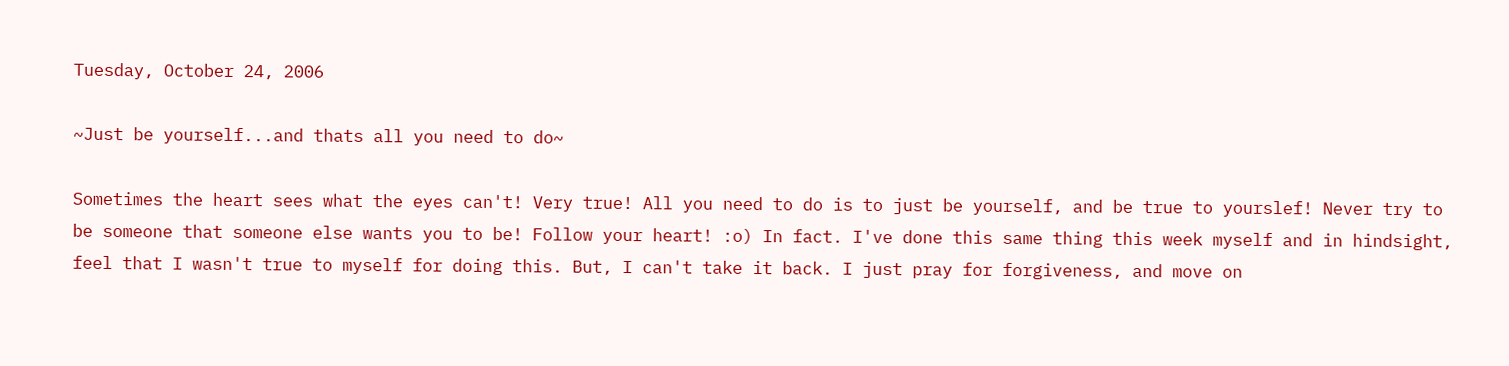Tuesday, October 24, 2006

~Just be yourself...and thats all you need to do~

Sometimes the heart sees what the eyes can't! Very true! All you need to do is to just be yourself, and be true to yourslef! Never try to be someone that someone else wants you to be! Follow your heart! :o) In fact. I've done this same thing this week myself and in hindsight, feel that I wasn't true to myself for doing this. But, I can't take it back. I just pray for forgiveness, and move on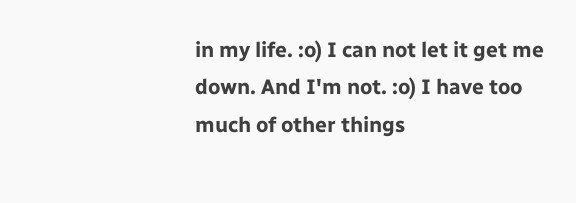in my life. :o) I can not let it get me down. And I'm not. :o) I have too much of other things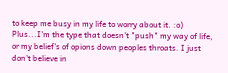to keep me busy in my life to worry about it. :o) Plus...I'm the type that doesn't "push" my way of life, or my belief's of opions down peoples throats. I just don't believe in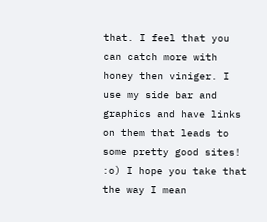that. I feel that you can catch more with honey then viniger. I use my side bar and graphics and have links on them that leads to some pretty good sites! :o) I hope you take that the way I mean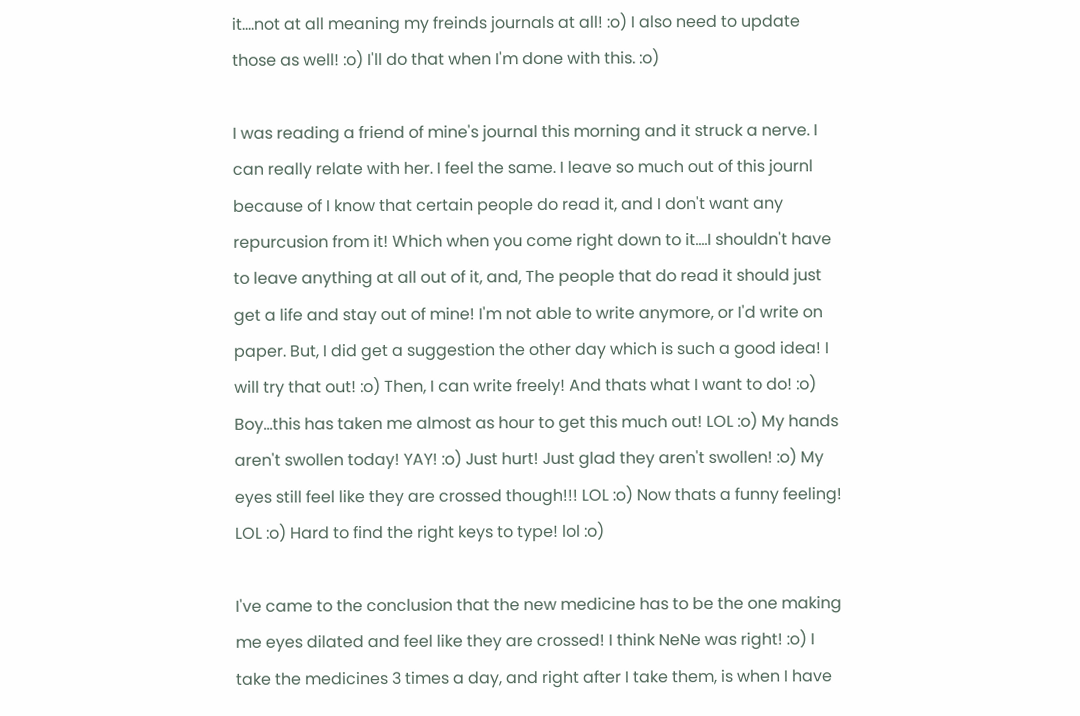it....not at all meaning my freinds journals at all! :o) I also need to update those as well! :o) I'll do that when I'm done with this. :o)

I was reading a friend of mine's journal this morning and it struck a nerve. I can really relate with her. I feel the same. I leave so much out of this journl because of I know that certain people do read it, and I don't want any repurcusion from it! Which when you come right down to it....I shouldn't have to leave anything at all out of it, and, The people that do read it should just get a life and stay out of mine! I'm not able to write anymore, or I'd write on paper. But, I did get a suggestion the other day which is such a good idea! I will try that out! :o) Then, I can write freely! And thats what I want to do! :o) Boy...this has taken me almost as hour to get this much out! LOL :o) My hands aren't swollen today! YAY! :o) Just hurt! Just glad they aren't swollen! :o) My eyes still feel like they are crossed though!!! LOL :o) Now thats a funny feeling! LOL :o) Hard to find the right keys to type! lol :o)

I've came to the conclusion that the new medicine has to be the one making me eyes dilated and feel like they are crossed! I think NeNe was right! :o) I take the medicines 3 times a day, and right after I take them, is when I have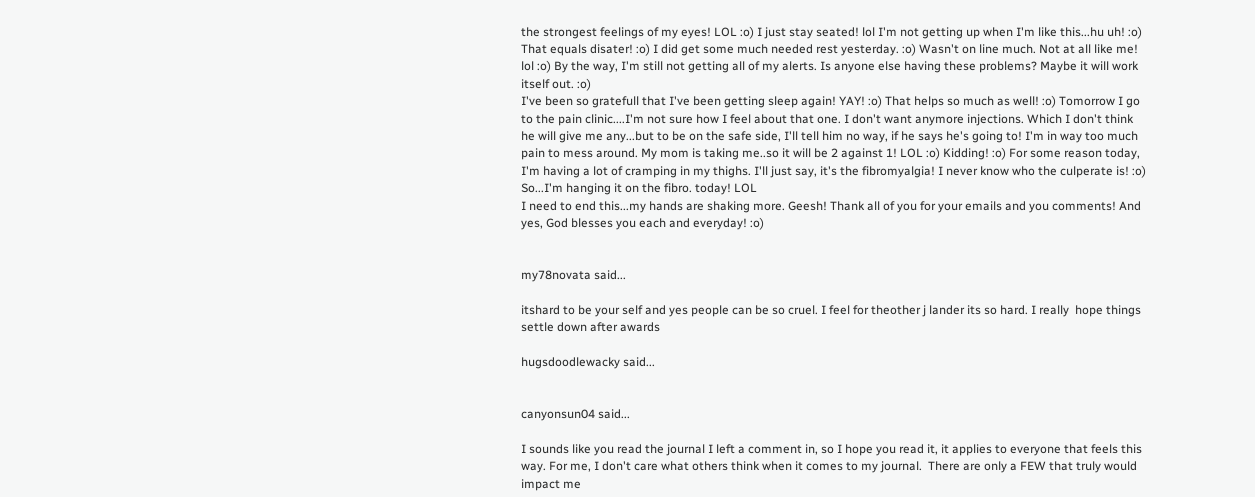the strongest feelings of my eyes! LOL :o) I just stay seated! lol I'm not getting up when I'm like this...hu uh! :o) That equals disater! :o) I did get some much needed rest yesterday. :o) Wasn't on line much. Not at all like me! lol :o) By the way, I'm still not getting all of my alerts. Is anyone else having these problems? Maybe it will work itself out. :o)
I've been so gratefull that I've been getting sleep again! YAY! :o) That helps so much as well! :o) Tomorrow I go to the pain clinic....I'm not sure how I feel about that one. I don't want anymore injections. Which I don't think he will give me any...but to be on the safe side, I'll tell him no way, if he says he's going to! I'm in way too much pain to mess around. My mom is taking me..so it will be 2 against 1! LOL :o) Kidding! :o) For some reason today, I'm having a lot of cramping in my thighs. I'll just say, it's the fibromyalgia! I never know who the culperate is! :o) So...I'm hanging it on the fibro. today! LOL
I need to end this...my hands are shaking more. Geesh! Thank all of you for your emails and you comments! And yes, God blesses you each and everyday! :o)


my78novata said...

itshard to be your self and yes people can be so cruel. I feel for theother j lander its so hard. I really  hope things settle down after awards

hugsdoodlewacky said...


canyonsun04 said...

I sounds like you read the journal I left a comment in, so I hope you read it, it applies to everyone that feels this way. For me, I don't care what others think when it comes to my journal.  There are only a FEW that truly would impact me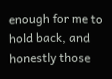enough for me to hold back, and honestly those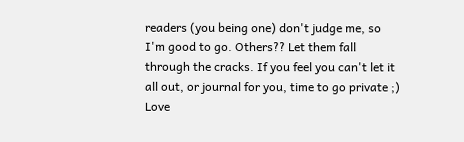readers (you being one) don't judge me, so I'm good to go. Others?? Let them fall through the cracks. If you feel you can't let it all out, or journal for you, time to go private ;)
Love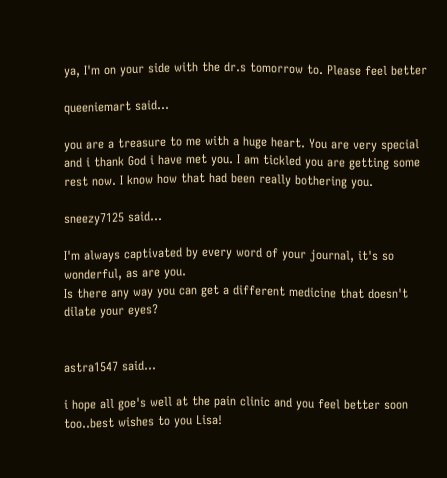ya, I'm on your side with the dr.s tomorrow to. Please feel better

queeniemart said...

you are a treasure to me with a huge heart. You are very special and i thank God i have met you. I am tickled you are getting some rest now. I know how that had been really bothering you.

sneezy7125 said...

I'm always captivated by every word of your journal, it's so wonderful, as are you.
Is there any way you can get a different medicine that doesn't dilate your eyes?


astra1547 said...

i hope all goe's well at the pain clinic and you feel better soon too..best wishes to you Lisa!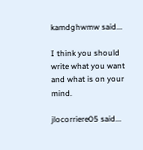kamdghwmw said...

I think you should write what you want and what is on your mind.

jlocorriere05 said...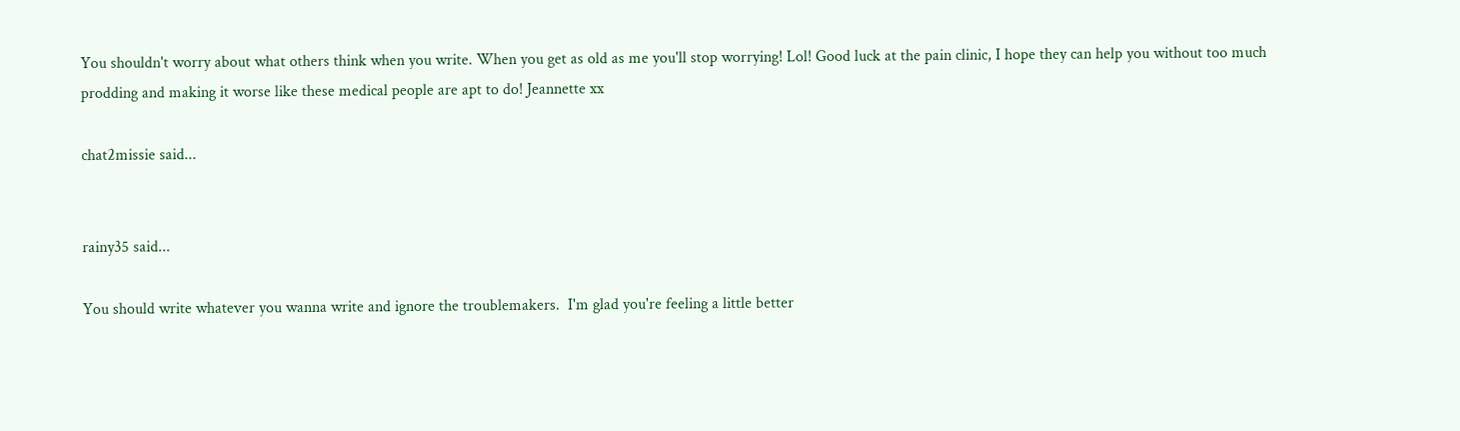You shouldn't worry about what others think when you write. When you get as old as me you'll stop worrying! Lol! Good luck at the pain clinic, I hope they can help you without too much prodding and making it worse like these medical people are apt to do! Jeannette xx

chat2missie said...


rainy35 said...

You should write whatever you wanna write and ignore the troublemakers.  I'm glad you're feeling a little better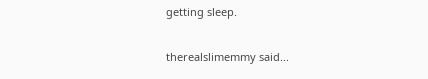getting sleep.

therealslimemmy said...